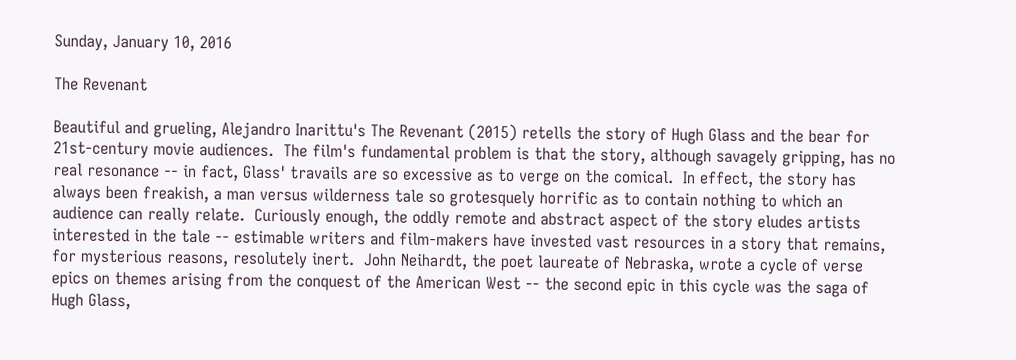Sunday, January 10, 2016

The Revenant

Beautiful and grueling, Alejandro Inarittu's The Revenant (2015) retells the story of Hugh Glass and the bear for 21st-century movie audiences.  The film's fundamental problem is that the story, although savagely gripping, has no real resonance -- in fact, Glass' travails are so excessive as to verge on the comical.  In effect, the story has always been freakish, a man versus wilderness tale so grotesquely horrific as to contain nothing to which an audience can really relate.  Curiously enough, the oddly remote and abstract aspect of the story eludes artists interested in the tale -- estimable writers and film-makers have invested vast resources in a story that remains, for mysterious reasons, resolutely inert.  John Neihardt, the poet laureate of Nebraska, wrote a cycle of verse epics on themes arising from the conquest of the American West -- the second epic in this cycle was the saga of Hugh Glass,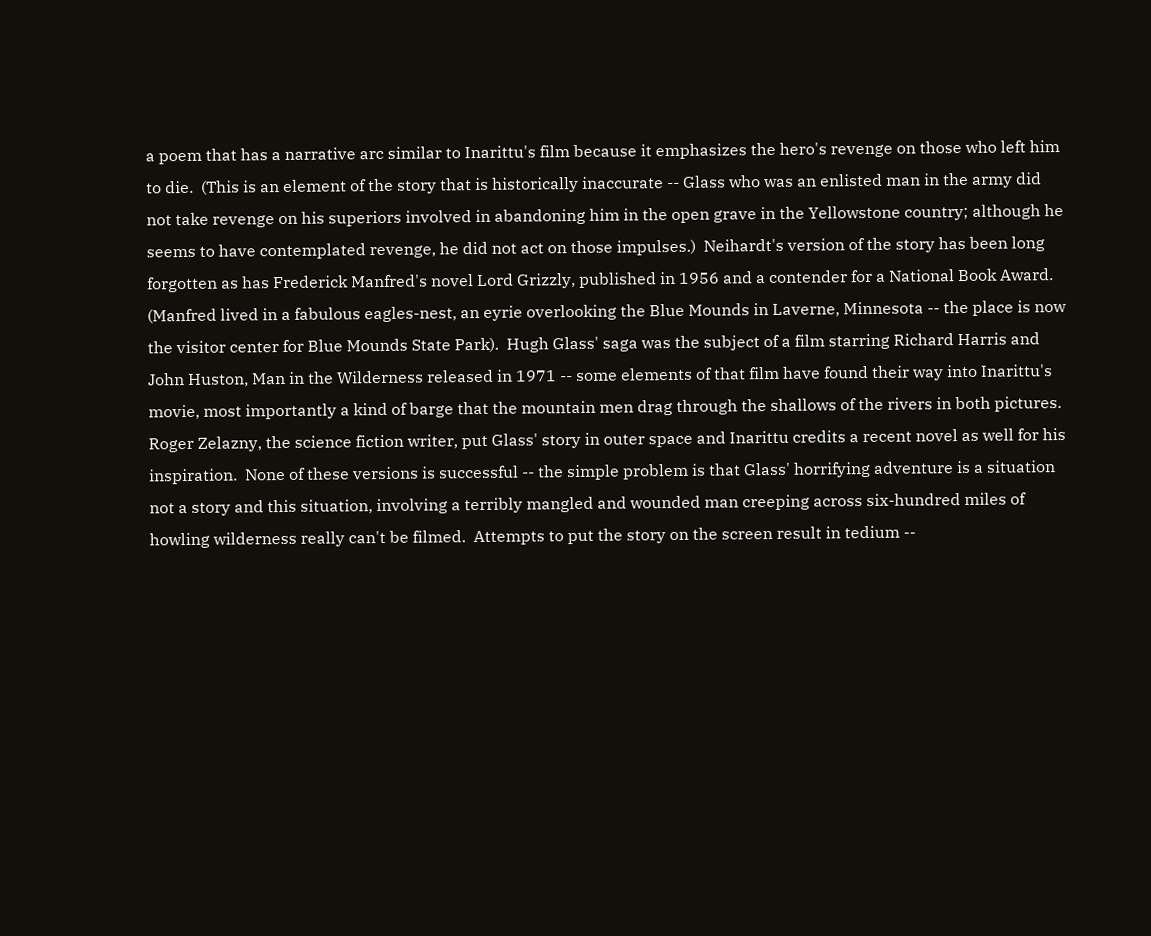a poem that has a narrative arc similar to Inarittu's film because it emphasizes the hero's revenge on those who left him to die.  (This is an element of the story that is historically inaccurate -- Glass who was an enlisted man in the army did not take revenge on his superiors involved in abandoning him in the open grave in the Yellowstone country; although he seems to have contemplated revenge, he did not act on those impulses.)  Neihardt's version of the story has been long forgotten as has Frederick Manfred's novel Lord Grizzly, published in 1956 and a contender for a National Book Award.  (Manfred lived in a fabulous eagles-nest, an eyrie overlooking the Blue Mounds in Laverne, Minnesota -- the place is now the visitor center for Blue Mounds State Park).  Hugh Glass' saga was the subject of a film starring Richard Harris and John Huston, Man in the Wilderness released in 1971 -- some elements of that film have found their way into Inarittu's movie, most importantly a kind of barge that the mountain men drag through the shallows of the rivers in both pictures.  Roger Zelazny, the science fiction writer, put Glass' story in outer space and Inarittu credits a recent novel as well for his inspiration.  None of these versions is successful -- the simple problem is that Glass' horrifying adventure is a situation not a story and this situation, involving a terribly mangled and wounded man creeping across six-hundred miles of howling wilderness really can't be filmed.  Attempts to put the story on the screen result in tedium --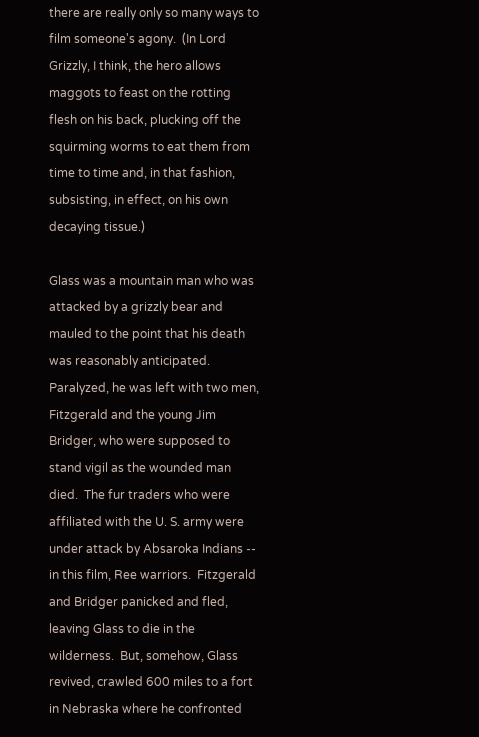there are really only so many ways to film someone's agony.  (In Lord Grizzly, I think, the hero allows maggots to feast on the rotting flesh on his back, plucking off the squirming worms to eat them from time to time and, in that fashion, subsisting, in effect, on his own decaying tissue.)

Glass was a mountain man who was attacked by a grizzly bear and mauled to the point that his death was reasonably anticipated.  Paralyzed, he was left with two men, Fitzgerald and the young Jim Bridger, who were supposed to stand vigil as the wounded man died.  The fur traders who were affiliated with the U. S. army were under attack by Absaroka Indians -- in this film, Ree warriors.  Fitzgerald and Bridger panicked and fled, leaving Glass to die in the wilderness.  But, somehow, Glass revived, crawled 600 miles to a fort in Nebraska where he confronted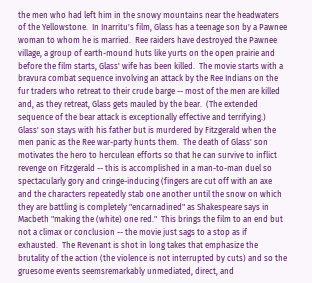the men who had left him in the snowy mountains near the headwaters of the Yellowstone.  In Inarritu's film, Glass has a teenage son by a Pawnee woman to whom he is married.  Ree raiders have destroyed the Pawnee village, a group of earth-mound huts like yurts on the open prairie and before the film starts, Glass' wife has been killed.  The movie starts with a bravura combat sequence involving an attack by the Ree Indians on the fur traders who retreat to their crude barge -- most of the men are killed and, as they retreat, Glass gets mauled by the bear.  (The extended sequence of the bear attack is exceptionally effective and terrifying.)  Glass' son stays with his father but is murdered by Fitzgerald when the men panic as the Ree war-party hunts them.  The death of Glass' son motivates the hero to herculean efforts so that he can survive to inflict revenge on Fitzgerald -- this is accomplished in a man-to-man duel so spectacularly gory and cringe-inducing (fingers are cut off with an axe and the characters repeatedly stab one another until the snow on which they are battling is completely "encarnadined" as Shakespeare says in Macbeth "making the (white) one red."  This brings the film to an end but not a climax or conclusion -- the movie just sags to a stop as if exhausted.  The Revenant is shot in long takes that emphasize the brutality of the action (the violence is not interrupted by cuts) and so the gruesome events seemsremarkably unmediated, direct, and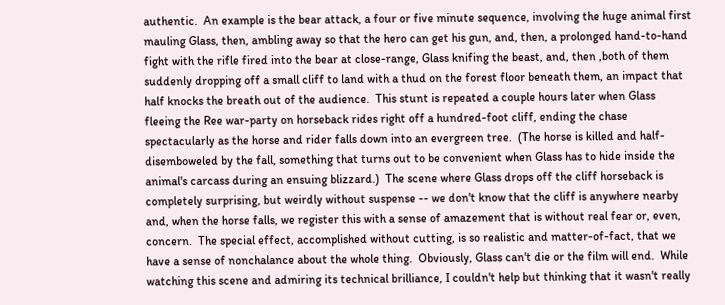authentic.  An example is the bear attack, a four or five minute sequence, involving the huge animal first mauling Glass, then, ambling away so that the hero can get his gun, and, then, a prolonged hand-to-hand fight with the rifle fired into the bear at close-range, Glass knifing the beast, and, then ,both of them suddenly dropping off a small cliff to land with a thud on the forest floor beneath them, an impact that half knocks the breath out of the audience.  This stunt is repeated a couple hours later when Glass fleeing the Ree war-party on horseback rides right off a hundred-foot cliff, ending the chase spectacularly as the horse and rider falls down into an evergreen tree.  (The horse is killed and half-disemboweled by the fall, something that turns out to be convenient when Glass has to hide inside the animal's carcass during an ensuing blizzard.)  The scene where Glass drops off the cliff horseback is completely surprising, but weirdly without suspense -- we don't know that the cliff is anywhere nearby and, when the horse falls, we register this with a sense of amazement that is without real fear or, even, concern.  The special effect, accomplished without cutting, is so realistic and matter-of-fact, that we have a sense of nonchalance about the whole thing.  Obviously, Glass can't die or the film will end.  While watching this scene and admiring its technical brilliance, I couldn't help but thinking that it wasn't really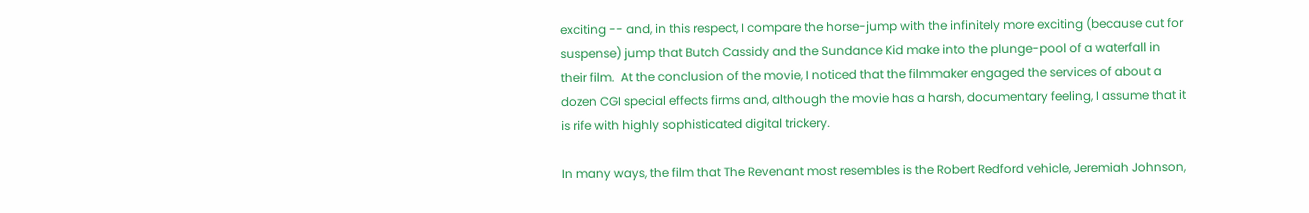exciting -- and, in this respect, I compare the horse-jump with the infinitely more exciting (because cut for suspense) jump that Butch Cassidy and the Sundance Kid make into the plunge-pool of a waterfall in their film.  At the conclusion of the movie, I noticed that the filmmaker engaged the services of about a dozen CGI special effects firms and, although the movie has a harsh, documentary feeling, I assume that it is rife with highly sophisticated digital trickery.

In many ways, the film that The Revenant most resembles is the Robert Redford vehicle, Jeremiah Johnson,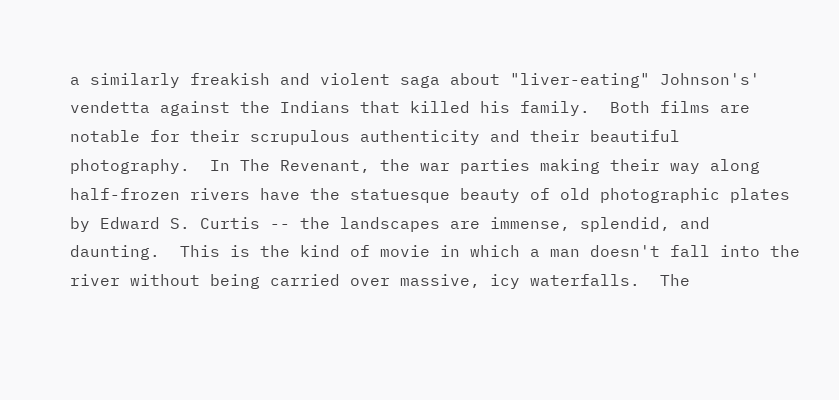a similarly freakish and violent saga about "liver-eating" Johnson's' vendetta against the Indians that killed his family.  Both films are notable for their scrupulous authenticity and their beautiful photography.  In The Revenant, the war parties making their way along half-frozen rivers have the statuesque beauty of old photographic plates by Edward S. Curtis -- the landscapes are immense, splendid, and daunting.  This is the kind of movie in which a man doesn't fall into the river without being carried over massive, icy waterfalls.  The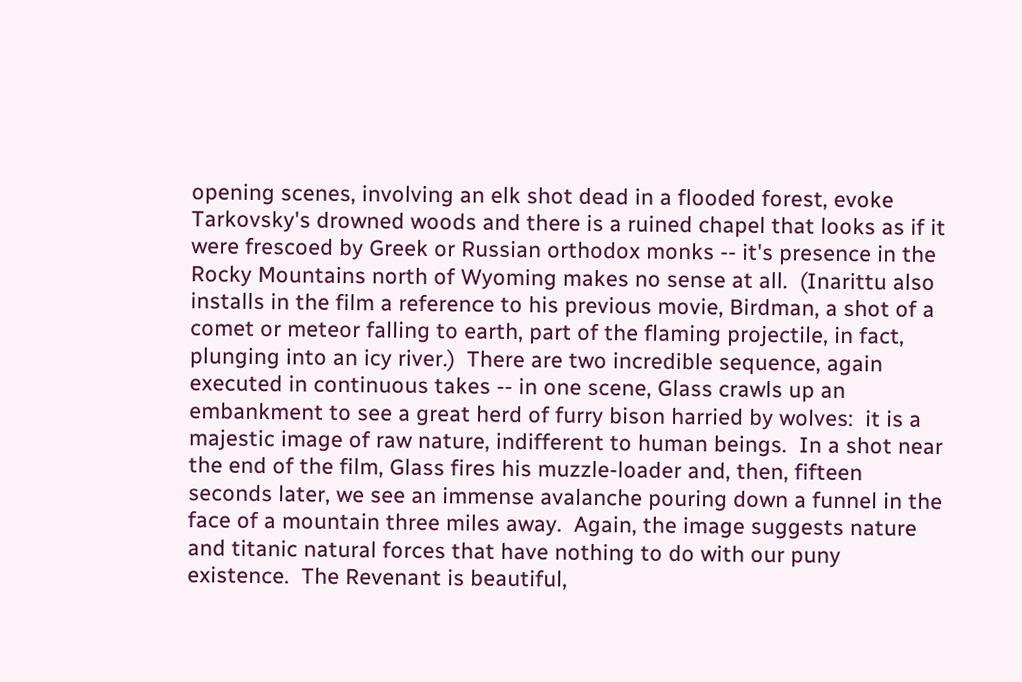opening scenes, involving an elk shot dead in a flooded forest, evoke Tarkovsky's drowned woods and there is a ruined chapel that looks as if it were frescoed by Greek or Russian orthodox monks -- it's presence in the Rocky Mountains north of Wyoming makes no sense at all.  (Inarittu also installs in the film a reference to his previous movie, Birdman, a shot of a comet or meteor falling to earth, part of the flaming projectile, in fact, plunging into an icy river.)  There are two incredible sequence, again executed in continuous takes -- in one scene, Glass crawls up an embankment to see a great herd of furry bison harried by wolves:  it is a majestic image of raw nature, indifferent to human beings.  In a shot near the end of the film, Glass fires his muzzle-loader and, then, fifteen seconds later, we see an immense avalanche pouring down a funnel in the face of a mountain three miles away.  Again, the image suggests nature and titanic natural forces that have nothing to do with our puny existence.  The Revenant is beautiful,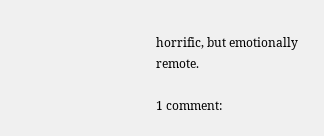horrific, but emotionally remote.

1 comment: